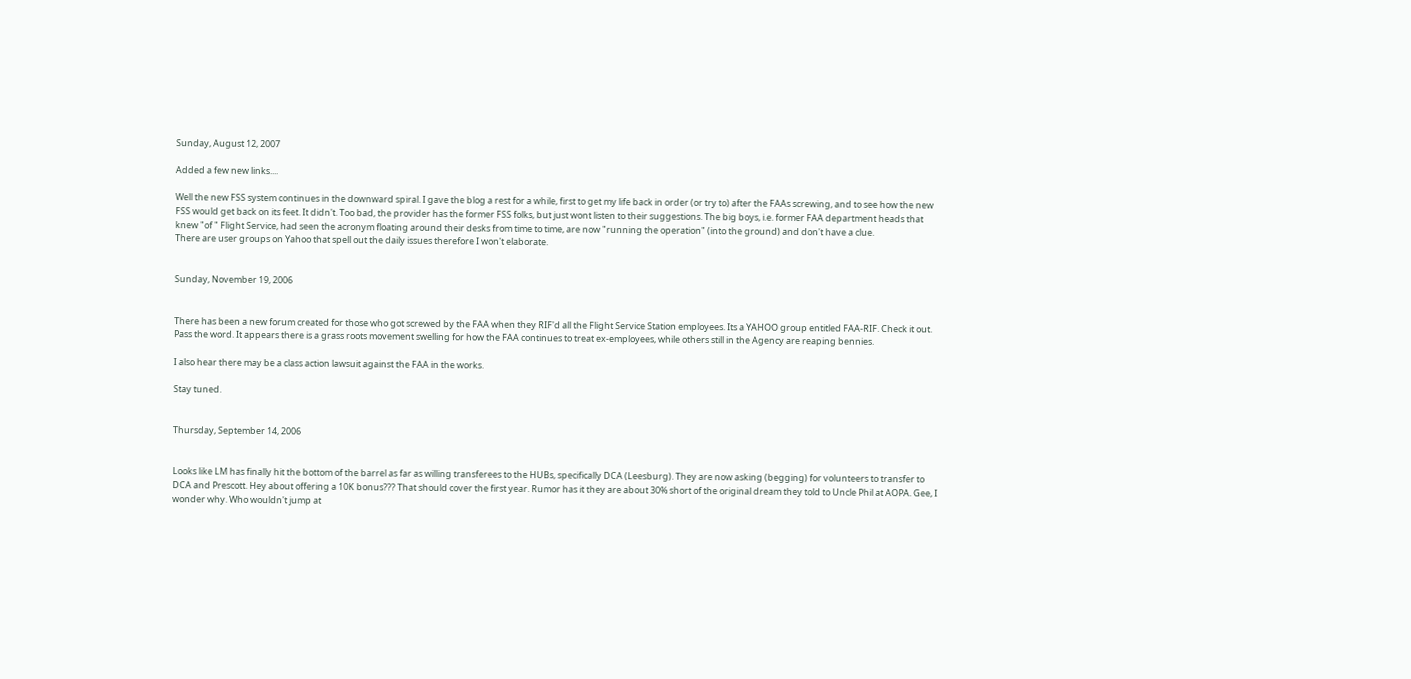Sunday, August 12, 2007

Added a few new links....

Well the new FSS system continues in the downward spiral. I gave the blog a rest for a while, first to get my life back in order (or try to) after the FAAs screwing, and to see how the new FSS would get back on its feet. It didn't. Too bad, the provider has the former FSS folks, but just wont listen to their suggestions. The big boys, i.e. former FAA department heads that knew "of " Flight Service, had seen the acronym floating around their desks from time to time, are now "running the operation" (into the ground) and don't have a clue.
There are user groups on Yahoo that spell out the daily issues therefore I won't elaborate.


Sunday, November 19, 2006


There has been a new forum created for those who got screwed by the FAA when they RIF'd all the Flight Service Station employees. Its a YAHOO group entitled FAA-RIF. Check it out. Pass the word. It appears there is a grass roots movement swelling for how the FAA continues to treat ex-employees, while others still in the Agency are reaping bennies.

I also hear there may be a class action lawsuit against the FAA in the works.

Stay tuned.


Thursday, September 14, 2006


Looks like LM has finally hit the bottom of the barrel as far as willing transferees to the HUBs, specifically DCA (Leesburg). They are now asking (begging) for volunteers to transfer to DCA and Prescott. Hey about offering a 10K bonus??? That should cover the first year. Rumor has it they are about 30% short of the original dream they told to Uncle Phil at AOPA. Gee, I wonder why. Who wouldn't jump at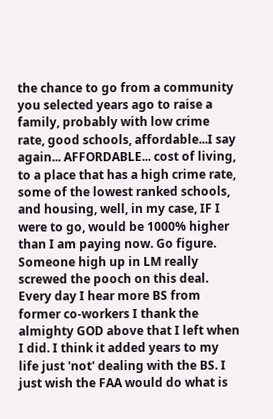the chance to go from a community you selected years ago to raise a family, probably with low crime rate, good schools, affordable...I say again... AFFORDABLE... cost of living, to a place that has a high crime rate, some of the lowest ranked schools, and housing, well, in my case, IF I were to go, would be 1000% higher than I am paying now. Go figure. Someone high up in LM really screwed the pooch on this deal.
Every day I hear more BS from former co-workers I thank the almighty GOD above that I left when I did. I think it added years to my life just 'not' dealing with the BS. I just wish the FAA would do what is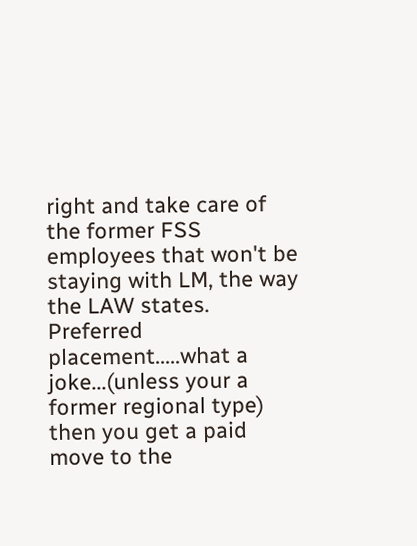right and take care of the former FSS employees that won't be staying with LM, the way the LAW states. Preferred placement.....what a joke...(unless your a former regional type) then you get a paid move to the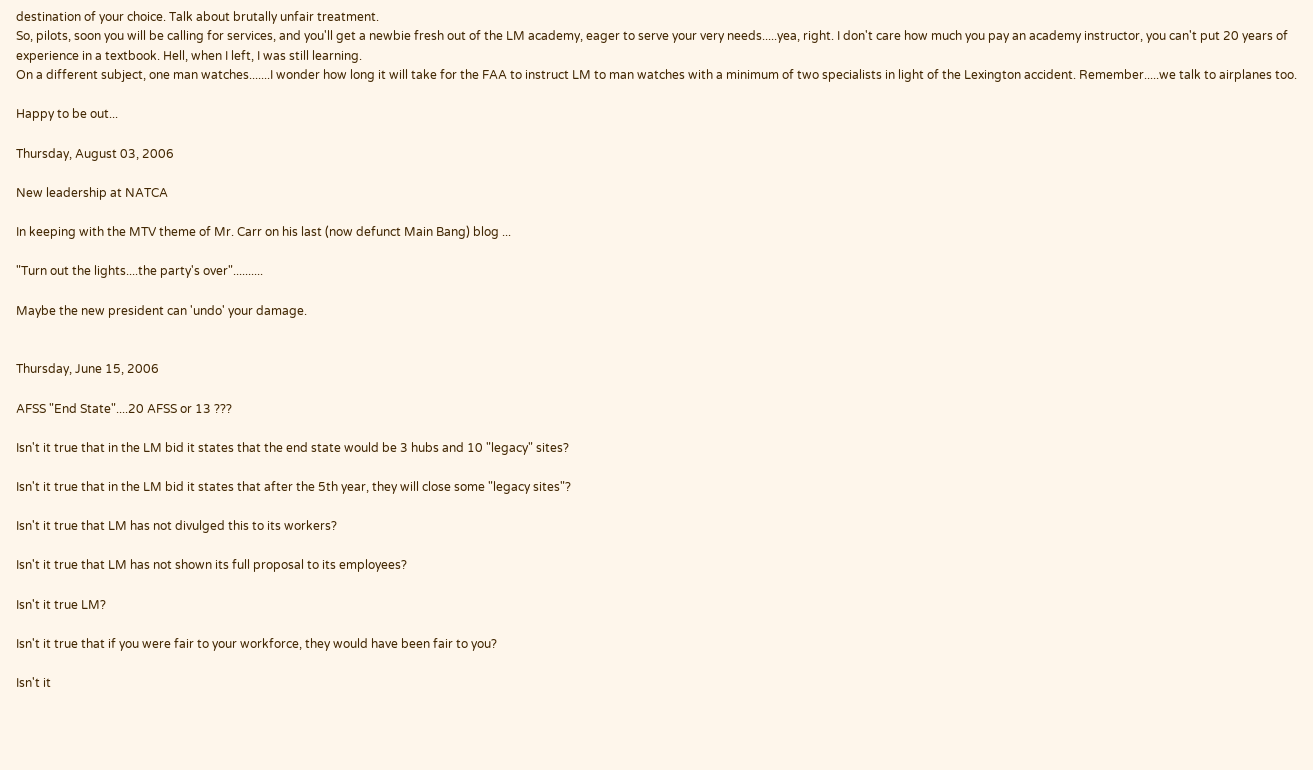destination of your choice. Talk about brutally unfair treatment.
So, pilots, soon you will be calling for services, and you'll get a newbie fresh out of the LM academy, eager to serve your very needs.....yea, right. I don't care how much you pay an academy instructor, you can't put 20 years of experience in a textbook. Hell, when I left, I was still learning.
On a different subject, one man watches.......I wonder how long it will take for the FAA to instruct LM to man watches with a minimum of two specialists in light of the Lexington accident. Remember.....we talk to airplanes too.

Happy to be out...

Thursday, August 03, 2006

New leadership at NATCA

In keeping with the MTV theme of Mr. Carr on his last (now defunct Main Bang) blog ...

"Turn out the lights....the party's over"..........

Maybe the new president can 'undo' your damage.


Thursday, June 15, 2006

AFSS "End State"....20 AFSS or 13 ???

Isn't it true that in the LM bid it states that the end state would be 3 hubs and 10 "legacy" sites?

Isn't it true that in the LM bid it states that after the 5th year, they will close some "legacy sites"?

Isn't it true that LM has not divulged this to its workers?

Isn't it true that LM has not shown its full proposal to its employees?

Isn't it true LM?

Isn't it true that if you were fair to your workforce, they would have been fair to you?

Isn't it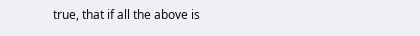true, that if all the above is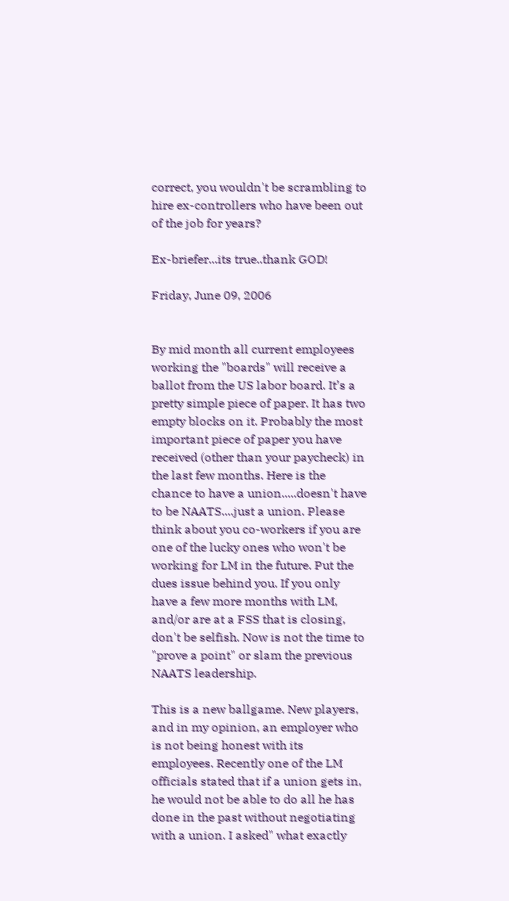correct, you wouldn't be scrambling to hire ex-controllers who have been out of the job for years?

Ex-briefer...its true..thank GOD!

Friday, June 09, 2006


By mid month all current employees working the "boards" will receive a ballot from the US labor board. It’s a pretty simple piece of paper. It has two empty blocks on it. Probably the most important piece of paper you have received (other than your paycheck) in the last few months. Here is the chance to have a union.....doesn't have to be NAATS....just a union. Please think about you co-workers if you are one of the lucky ones who won't be working for LM in the future. Put the dues issue behind you. If you only have a few more months with LM, and/or are at a FSS that is closing, don't be selfish. Now is not the time to "prove a point" or slam the previous NAATS leadership.

This is a new ballgame. New players, and in my opinion, an employer who is not being honest with its employees. Recently one of the LM officials stated that if a union gets in, he would not be able to do all he has done in the past without negotiating with a union. I asked" what exactly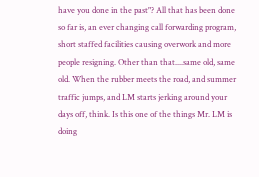have you done in the past"? All that has been done so far is, an ever changing call forwarding program, short staffed facilities causing overwork and more people resigning. Other than that....same old, same old. When the rubber meets the road, and summer traffic jumps, and LM starts jerking around your days off, think. Is this one of the things Mr. LM is doing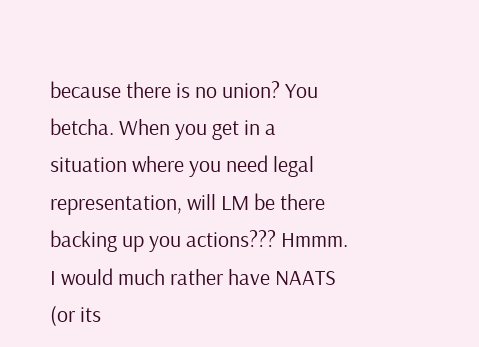because there is no union? You betcha. When you get in a situation where you need legal representation, will LM be there backing up you actions??? Hmmm. I would much rather have NAATS (or its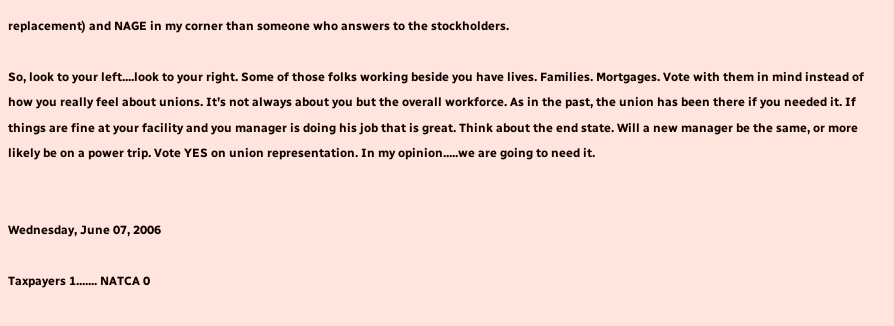replacement) and NAGE in my corner than someone who answers to the stockholders.

So, look to your left....look to your right. Some of those folks working beside you have lives. Families. Mortgages. Vote with them in mind instead of how you really feel about unions. It’s not always about you but the overall workforce. As in the past, the union has been there if you needed it. If things are fine at your facility and you manager is doing his job that is great. Think about the end state. Will a new manager be the same, or more likely be on a power trip. Vote YES on union representation. In my opinion.....we are going to need it.


Wednesday, June 07, 2006

Taxpayers 1....... NATCA 0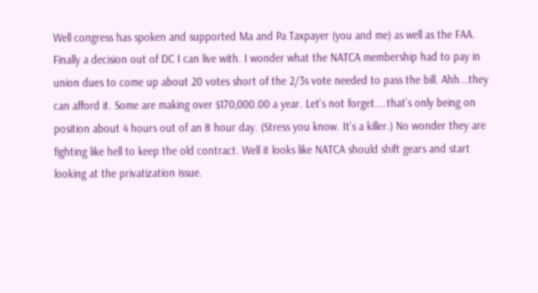Well congress has spoken and supported Ma and Pa Taxpayer (you and me) as well as the FAA. Finally a decision out of DC I can live with. I wonder what the NATCA membership had to pay in union dues to come up about 20 votes short of the 2/3s vote needed to pass the bill. Ahh...they can afford it. Some are making over $170,000.00 a year. Let’s not forget....that’s only being on position about 4 hours out of an 8 hour day. (Stress you know. It’s a killer.) No wonder they are fighting like hell to keep the old contract. Well it looks like NATCA should shift gears and start looking at the privatization issue.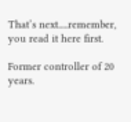That’s next.....remember, you read it here first.

Former controller of 20 years.